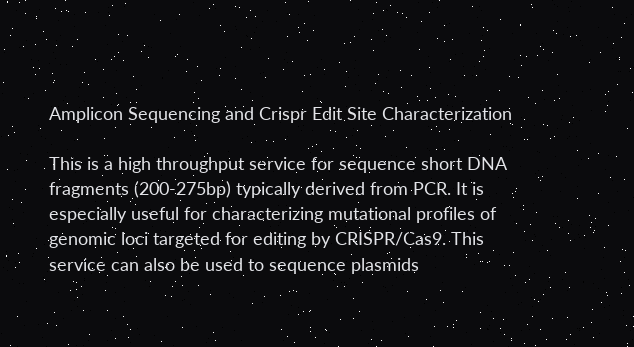Amplicon Sequencing and Crispr Edit Site Characterization

This is a high throughput service for sequence short DNA fragments (200-275bp) typically derived from PCR. It is especially useful for characterizing mutational profiles of genomic loci targeted for editing by CRISPR/Cas9. This service can also be used to sequence plasmids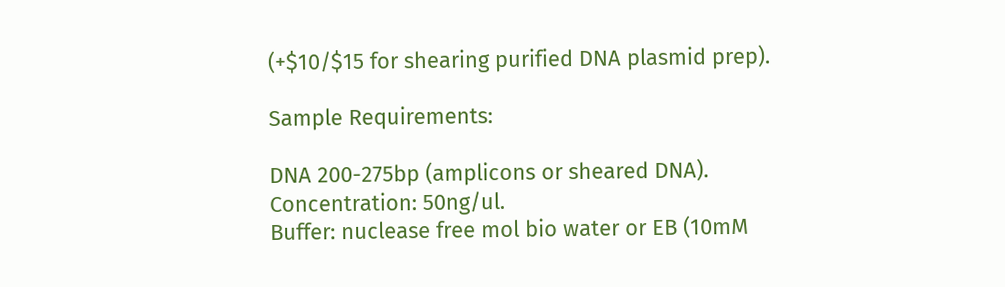(+$10/$15 for shearing purified DNA plasmid prep).

Sample Requirements:

DNA 200-275bp (amplicons or sheared DNA).
Concentration: 50ng/ul.
Buffer: nuclease free mol bio water or EB (10mM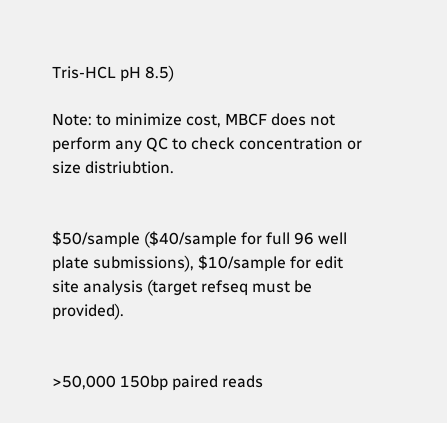Tris-HCL pH 8.5)

Note: to minimize cost, MBCF does not perform any QC to check concentration or size distriubtion.


$50/sample ($40/sample for full 96 well plate submissions), $10/sample for edit site analysis (target refseq must be provided).


>50,000 150bp paired reads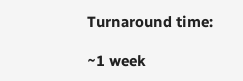Turnaround time:

~1 week